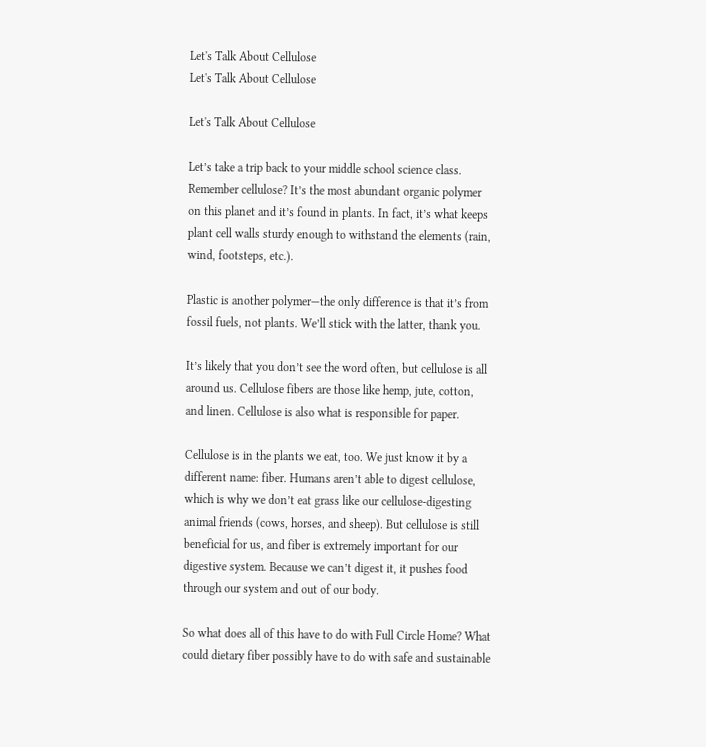Let's Talk About Cellulose
Let's Talk About Cellulose

Let's Talk About Cellulose

Let’s take a trip back to your middle school science class. Remember cellulose? It’s the most abundant organic polymer on this planet and it’s found in plants. In fact, it’s what keeps plant cell walls sturdy enough to withstand the elements (rain, wind, footsteps, etc.).

Plastic is another polymer—the only difference is that it’s from fossil fuels, not plants. We’ll stick with the latter, thank you.

It’s likely that you don’t see the word often, but cellulose is all around us. Cellulose fibers are those like hemp, jute, cotton, and linen. Cellulose is also what is responsible for paper.

Cellulose is in the plants we eat, too. We just know it by a different name: fiber. Humans aren’t able to digest cellulose, which is why we don’t eat grass like our cellulose-digesting animal friends (cows, horses, and sheep). But cellulose is still beneficial for us, and fiber is extremely important for our digestive system. Because we can’t digest it, it pushes food through our system and out of our body.

So what does all of this have to do with Full Circle Home? What could dietary fiber possibly have to do with safe and sustainable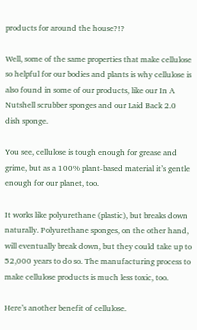products for around the house?!?

Well, some of the same properties that make cellulose so helpful for our bodies and plants is why cellulose is also found in some of our products, like our In A Nutshell scrubber sponges and our Laid Back 2.0 dish sponge.

You see, cellulose is tough enough for grease and grime, but as a 100% plant-based material it’s gentle enough for our planet, too.

It works like polyurethane (plastic), but breaks down naturally. Polyurethane sponges, on the other hand, will eventually break down, but they could take up to 52,000 years to do so. The manufacturing process to make cellulose products is much less toxic, too.

Here’s another benefit of cellulose.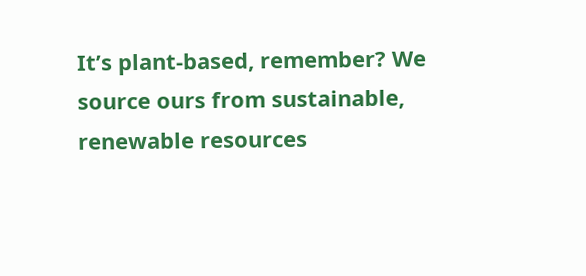It’s plant-based, remember? We source ours from sustainable, renewable resources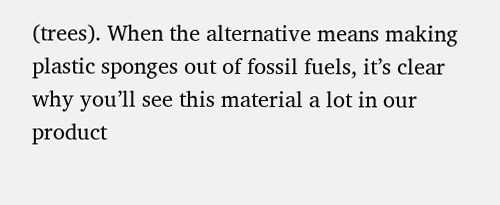(trees). When the alternative means making plastic sponges out of fossil fuels, it’s clear why you’ll see this material a lot in our product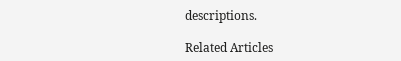descriptions.

Related Articles